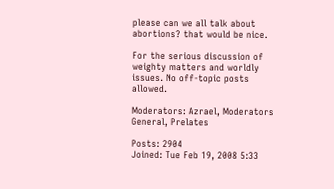please can we all talk about abortions? that would be nice.

For the serious discussion of weighty matters and worldly issues. No off-topic posts allowed.

Moderators: Azrael, Moderators General, Prelates

Posts: 2904
Joined: Tue Feb 19, 2008 5:33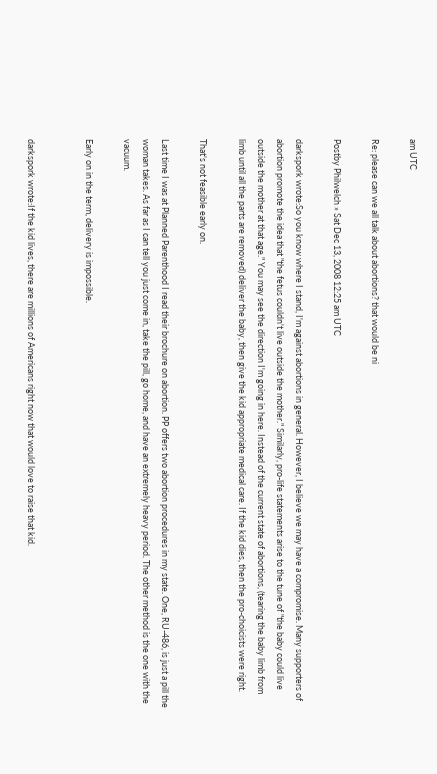am UTC

Re: please can we all talk about abortions? that would be ni

Postby Philwelch » Sat Dec 13, 2008 12:25 am UTC

darkspork wrote:So you know where I stand, I'm against abortions in general. However, I believe we may have a compromise. Many supporters of abortion promote the idea that "the fetus couldn't live outside the mother." Similarly, pro-life statements arise to the tune of "the baby could live outside the mother at that age." You may see the direction I'm going in here. Instead of the current state of abortions, (tearing the baby limb from limb until all the parts are removed) deliver the baby, then give the kid appropriate medical care. If the kid dies, then the pro-choicists were right.

That's not feasible early on.

Last time I was at Planned Parenthood I read their brochure on abortion. PP offers two abortion procedures in my state. One, RU-486, is just a pill the woman takes. As far as I can tell you just come in, take the pill, go home, and have an extremely heavy period. The other method is the one with the vacuum.

Early on in the term, delivery is impossible.


darkspork wrote:If the kid lives, there are millions of Americans right now that would love to raise that kid.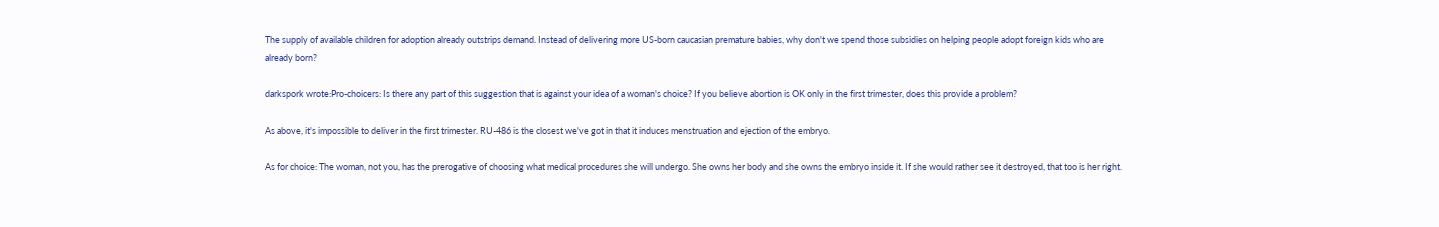The supply of available children for adoption already outstrips demand. Instead of delivering more US-born caucasian premature babies, why don't we spend those subsidies on helping people adopt foreign kids who are already born?

darkspork wrote:Pro-choicers: Is there any part of this suggestion that is against your idea of a woman's choice? If you believe abortion is OK only in the first trimester, does this provide a problem?

As above, it's impossible to deliver in the first trimester. RU-486 is the closest we've got in that it induces menstruation and ejection of the embryo.

As for choice: The woman, not you, has the prerogative of choosing what medical procedures she will undergo. She owns her body and she owns the embryo inside it. If she would rather see it destroyed, that too is her right.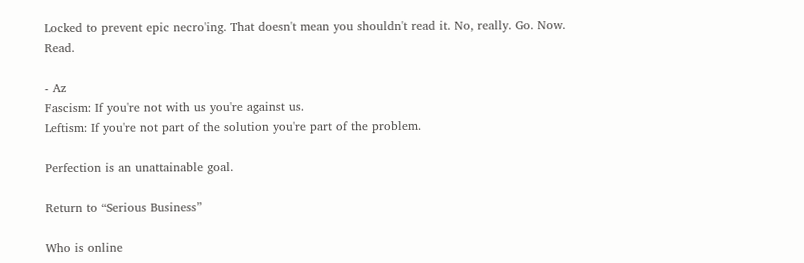Locked to prevent epic necro'ing. That doesn't mean you shouldn't read it. No, really. Go. Now. Read.

- Az
Fascism: If you're not with us you're against us.
Leftism: If you're not part of the solution you're part of the problem.

Perfection is an unattainable goal.

Return to “Serious Business”

Who is online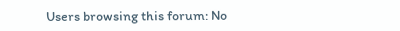Users browsing this forum: No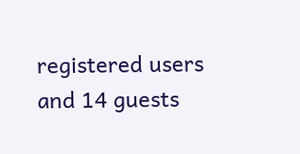registered users and 14 guests